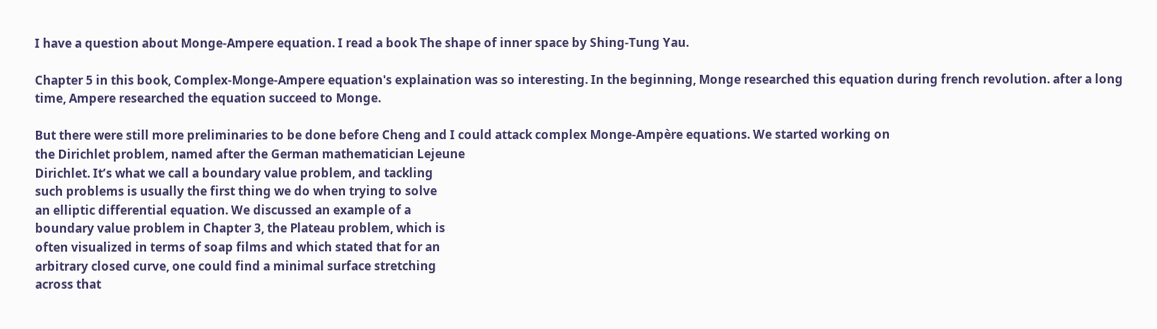I have a question about Monge-Ampere equation. I read a book The shape of inner space by Shing-Tung Yau.

Chapter 5 in this book, Complex-Monge-Ampere equation's explaination was so interesting. In the beginning, Monge researched this equation during french revolution. after a long time, Ampere researched the equation succeed to Monge.

But there were still more preliminaries to be done before Cheng and I could attack complex Monge-Ampère equations. We started working on
the Dirichlet problem, named after the German mathematician Lejeune
Dirichlet. It’s what we call a boundary value problem, and tackling
such problems is usually the first thing we do when trying to solve
an elliptic differential equation. We discussed an example of a
boundary value problem in Chapter 3, the Plateau problem, which is
often visualized in terms of soap films and which stated that for an
arbitrary closed curve, one could find a minimal surface stretching
across that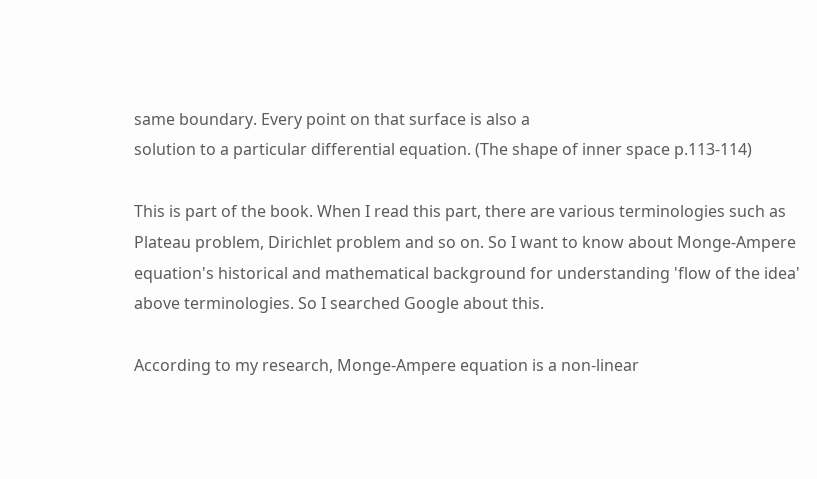same boundary. Every point on that surface is also a
solution to a particular differential equation. (The shape of inner space p.113-114)

This is part of the book. When I read this part, there are various terminologies such as Plateau problem, Dirichlet problem and so on. So I want to know about Monge-Ampere equation's historical and mathematical background for understanding 'flow of the idea' above terminologies. So I searched Google about this.

According to my research, Monge-Ampere equation is a non-linear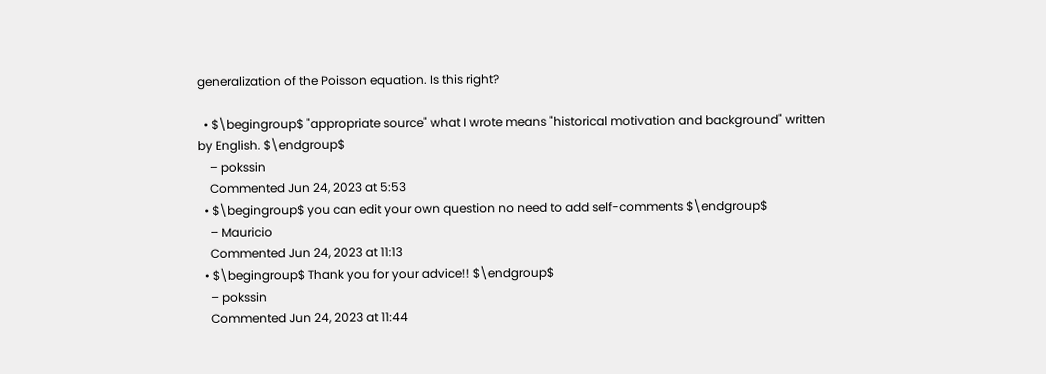generalization of the Poisson equation. Is this right?

  • $\begingroup$ "appropriate source" what I wrote means "historical motivation and background" written by English. $\endgroup$
    – pokssin
    Commented Jun 24, 2023 at 5:53
  • $\begingroup$ you can edit your own question no need to add self-comments $\endgroup$
    – Mauricio
    Commented Jun 24, 2023 at 11:13
  • $\begingroup$ Thank you for your advice!! $\endgroup$
    – pokssin
    Commented Jun 24, 2023 at 11:44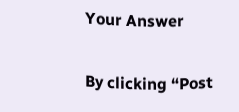Your Answer

By clicking “Post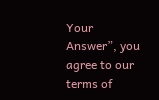Your Answer”, you agree to our terms of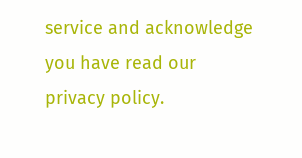service and acknowledge you have read our privacy policy.